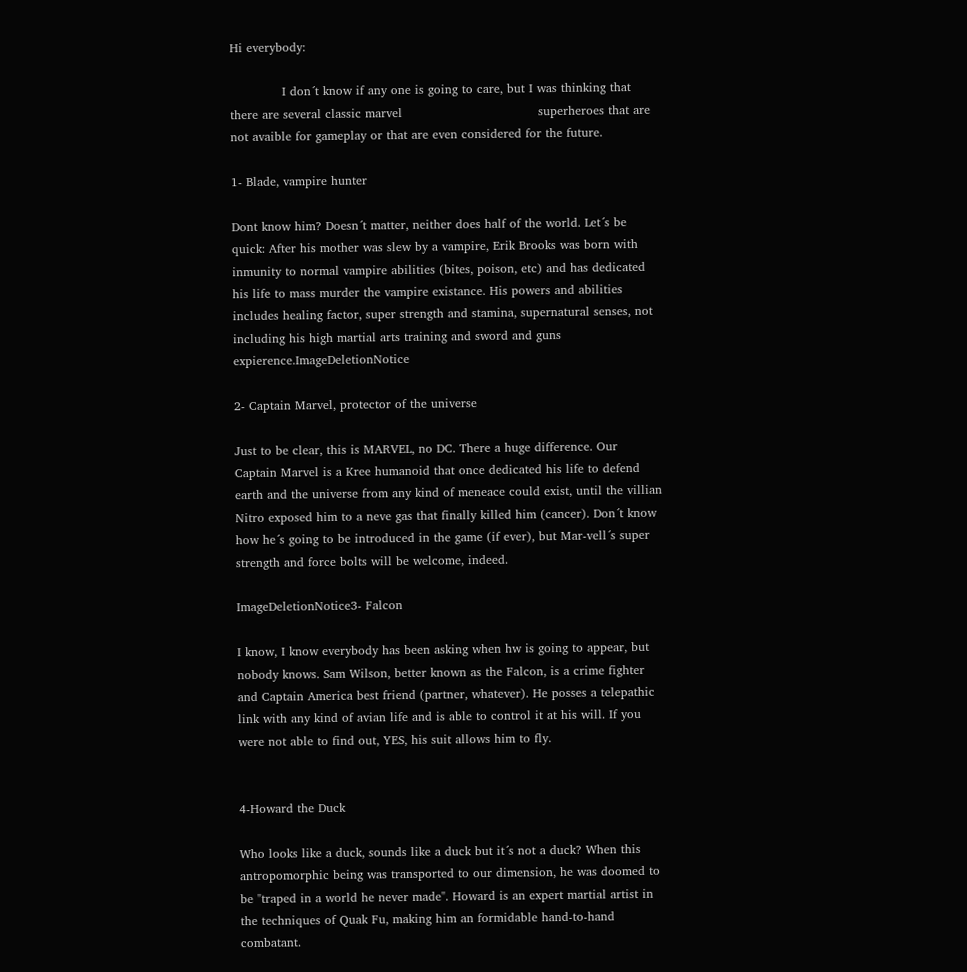Hi everybody:

             I don´t know if any one is going to care, but I was thinking that there are several classic marvel                                  superheroes that are not avaible for gameplay or that are even considered for the future.

1- Blade, vampire hunter

Dont know him? Doesn´t matter, neither does half of the world. Let´s be quick: After his mother was slew by a vampire, Erik Brooks was born with inmunity to normal vampire abilities (bites, poison, etc) and has dedicated his life to mass murder the vampire existance. His powers and abilities includes healing factor, super strength and stamina, supernatural senses, not including his high martial arts training and sword and guns expierence.ImageDeletionNotice

2- Captain Marvel, protector of the universe

Just to be clear, this is MARVEL, no DC. There a huge difference. Our Captain Marvel is a Kree humanoid that once dedicated his life to defend earth and the universe from any kind of meneace could exist, until the villian Nitro exposed him to a neve gas that finally killed him (cancer). Don´t know how he´s going to be introduced in the game (if ever), but Mar-vell´s super strength and force bolts will be welcome, indeed.

ImageDeletionNotice3- Falcon

I know, I know everybody has been asking when hw is going to appear, but nobody knows. Sam Wilson, better known as the Falcon, is a crime fighter and Captain America best friend (partner, whatever). He posses a telepathic link with any kind of avian life and is able to control it at his will. If you were not able to find out, YES, his suit allows him to fly.


4-Howard the Duck

Who looks like a duck, sounds like a duck but it´s not a duck? When this antropomorphic being was transported to our dimension, he was doomed to be "traped in a world he never made". Howard is an expert martial artist in the techniques of Quak Fu, making him an formidable hand-to-hand combatant.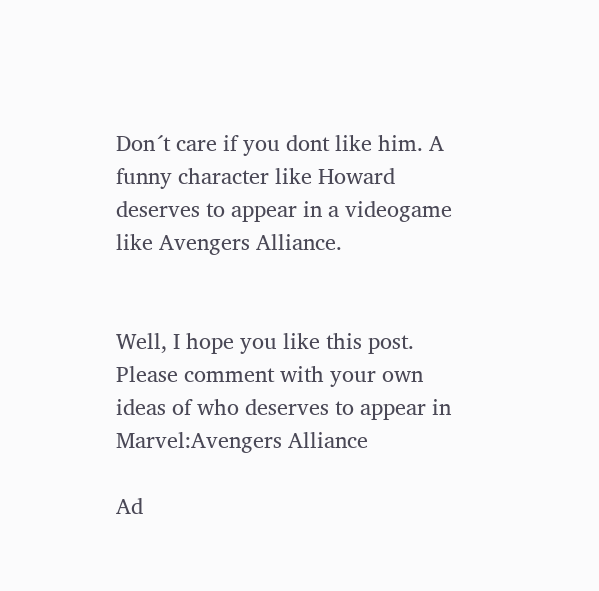Don´t care if you dont like him. A funny character like Howard deserves to appear in a videogame like Avengers Alliance.


Well, I hope you like this post. Please comment with your own ideas of who deserves to appear in Marvel:Avengers Alliance

Ad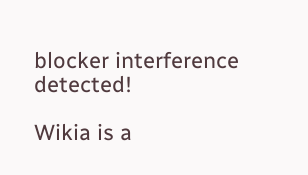blocker interference detected!

Wikia is a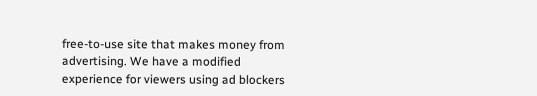free-to-use site that makes money from advertising. We have a modified experience for viewers using ad blockers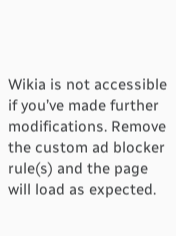Wikia is not accessible if you’ve made further modifications. Remove the custom ad blocker rule(s) and the page will load as expected.